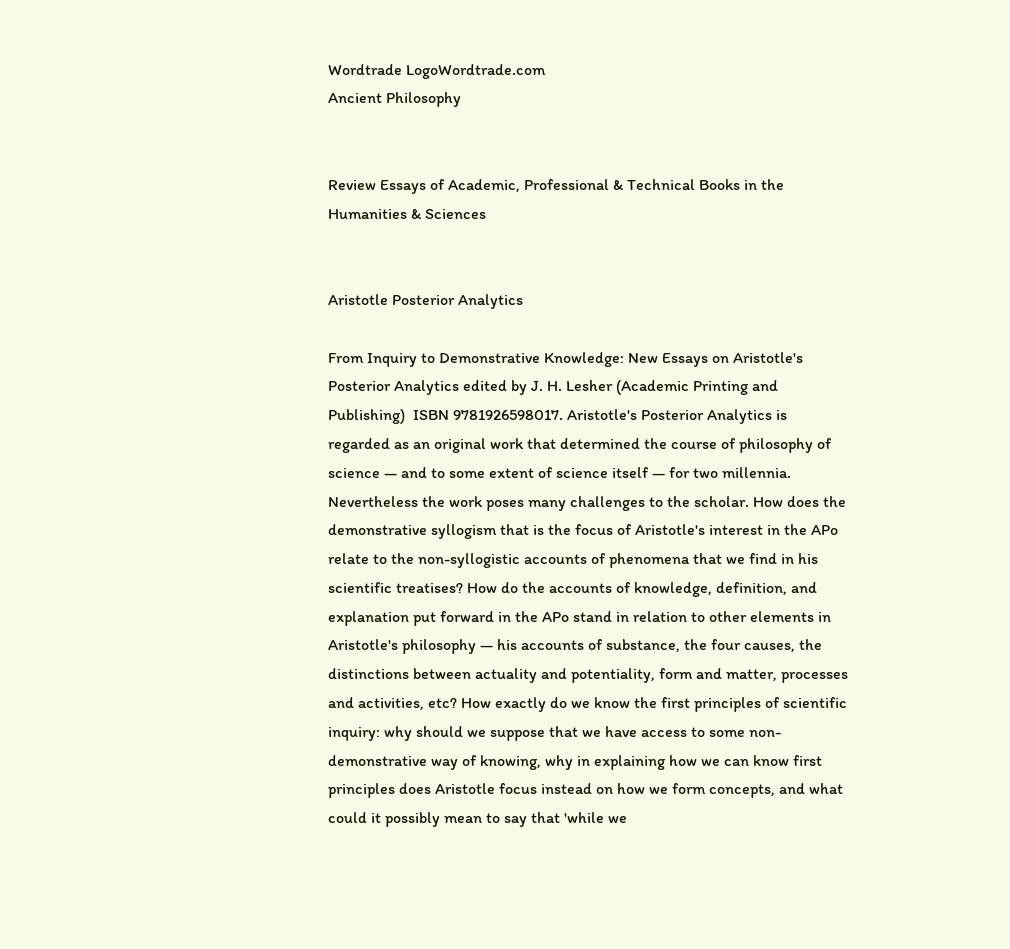Wordtrade LogoWordtrade.com
Ancient Philosophy


Review Essays of Academic, Professional & Technical Books in the Humanities & Sciences


Aristotle Posterior Analytics

From Inquiry to Demonstrative Knowledge: New Essays on Aristotle's Posterior Analytics edited by J. H. Lesher (Academic Printing and Publishing)  ISBN 9781926598017. Aristotle's Posterior Analytics is regarded as an original work that determined the course of philosophy of science — and to some extent of science itself — for two millennia. Nevertheless the work poses many challenges to the scholar. How does the demonstrative syllogism that is the focus of Aristotle's interest in the APo relate to the non-syllogistic accounts of phenomena that we find in his scientific treatises? How do the accounts of knowledge, definition, and explanation put forward in the APo stand in relation to other elements in Aristotle's philosophy — his accounts of substance, the four causes, the distinctions between actuality and potentiality, form and matter, processes and activities, etc? How exactly do we know the first principles of scientific inquiry: why should we suppose that we have access to some non-demonstrative way of knowing, why in explaining how we can know first principles does Aristotle focus instead on how we form concepts, and what could it possibly mean to say that 'while we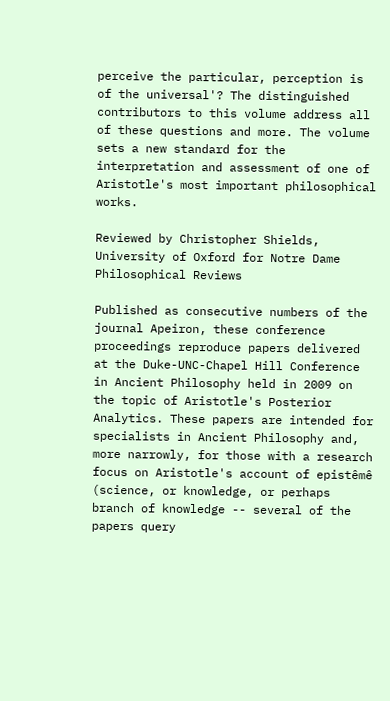perceive the particular, perception is of the universal'? The distinguished contributors to this volume address all of these questions and more. The volume sets a new standard for the interpretation and assessment of one of Aristotle's most important philosophical works.

Reviewed by Christopher Shields, University of Oxford for Notre Dame Philosophical Reviews

Published as consecutive numbers of the journal Apeiron, these conference proceedings reproduce papers delivered at the Duke-UNC-Chapel Hill Conference in Ancient Philosophy held in 2009 on the topic of Aristotle's Posterior Analytics. These papers are intended for specialists in Ancient Philosophy and, more narrowly, for those with a research focus on Aristotle's account of epistêmê (science, or knowledge, or perhaps branch of knowledge -- several of the papers query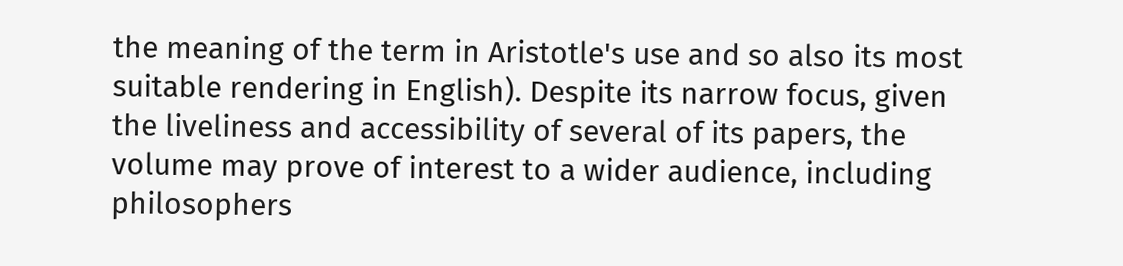the meaning of the term in Aristotle's use and so also its most suitable rendering in English). Despite its narrow focus, given the liveliness and accessibility of several of its papers, the volume may prove of interest to a wider audience, including philosophers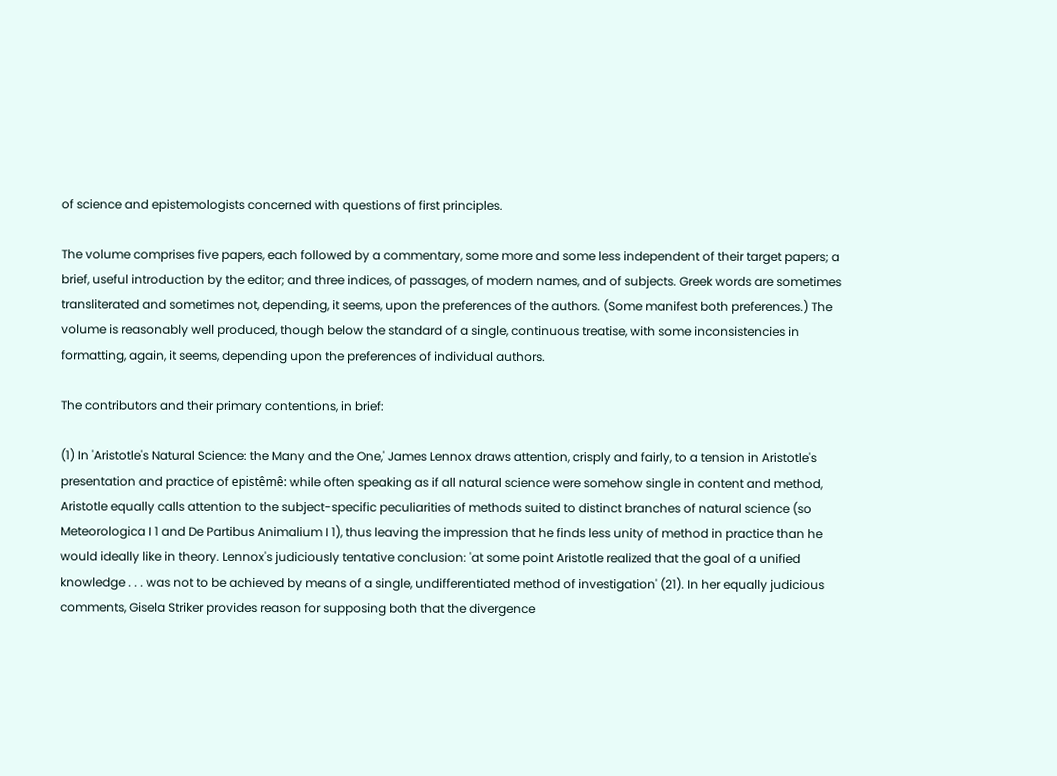of science and epistemologists concerned with questions of first principles.

The volume comprises five papers, each followed by a commentary, some more and some less independent of their target papers; a brief, useful introduction by the editor; and three indices, of passages, of modern names, and of subjects. Greek words are sometimes transliterated and sometimes not, depending, it seems, upon the preferences of the authors. (Some manifest both preferences.) The volume is reasonably well produced, though below the standard of a single, continuous treatise, with some inconsistencies in formatting, again, it seems, depending upon the preferences of individual authors.

The contributors and their primary contentions, in brief:

(1) In 'Aristotle's Natural Science: the Many and the One,' James Lennox draws attention, crisply and fairly, to a tension in Aristotle's presentation and practice of epistêmê: while often speaking as if all natural science were somehow single in content and method, Aristotle equally calls attention to the subject-specific peculiarities of methods suited to distinct branches of natural science (so Meteorologica I 1 and De Partibus Animalium I 1), thus leaving the impression that he finds less unity of method in practice than he would ideally like in theory. Lennox's judiciously tentative conclusion: 'at some point Aristotle realized that the goal of a unified knowledge . . . was not to be achieved by means of a single, undifferentiated method of investigation' (21). In her equally judicious comments, Gisela Striker provides reason for supposing both that the divergence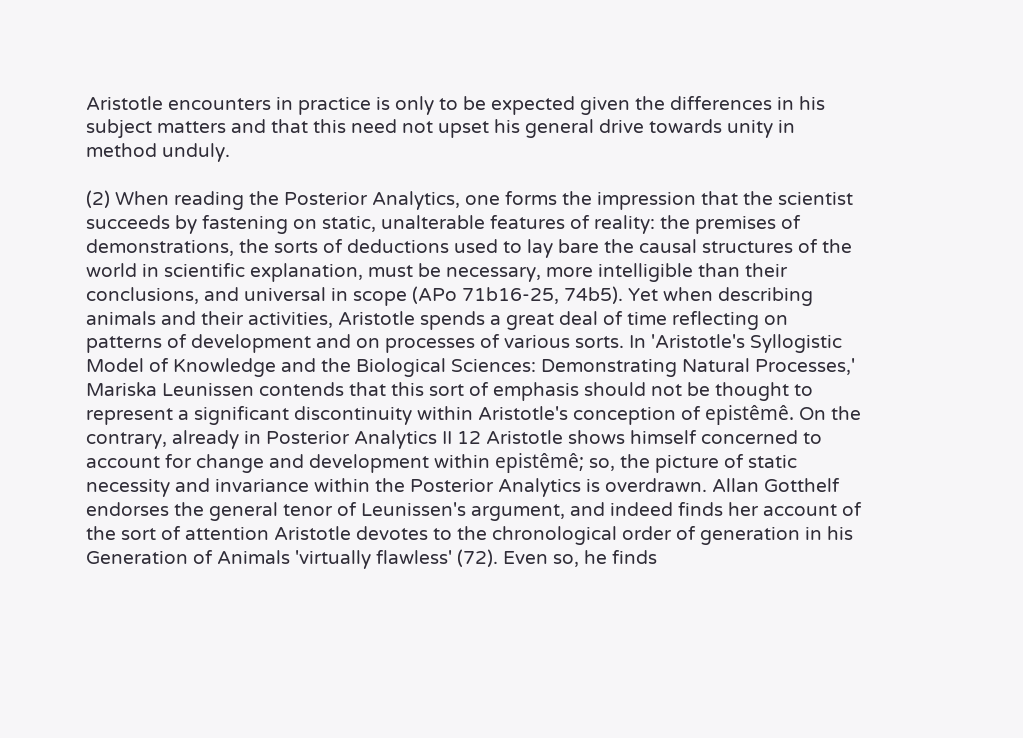Aristotle encounters in practice is only to be expected given the differences in his subject matters and that this need not upset his general drive towards unity in method unduly.

(2) When reading the Posterior Analytics, one forms the impression that the scientist succeeds by fastening on static, unalterable features of reality: the premises of demonstrations, the sorts of deductions used to lay bare the causal structures of the world in scientific explanation, must be necessary, more intelligible than their conclusions, and universal in scope (APo 71b16-25, 74b5). Yet when describing animals and their activities, Aristotle spends a great deal of time reflecting on patterns of development and on processes of various sorts. In 'Aristotle's Syllogistic Model of Knowledge and the Biological Sciences: Demonstrating Natural Processes,' Mariska Leunissen contends that this sort of emphasis should not be thought to represent a significant discontinuity within Aristotle's conception of epistêmê. On the contrary, already in Posterior Analytics II 12 Aristotle shows himself concerned to account for change and development within epistêmê; so, the picture of static necessity and invariance within the Posterior Analytics is overdrawn. Allan Gotthelf endorses the general tenor of Leunissen's argument, and indeed finds her account of the sort of attention Aristotle devotes to the chronological order of generation in his Generation of Animals 'virtually flawless' (72). Even so, he finds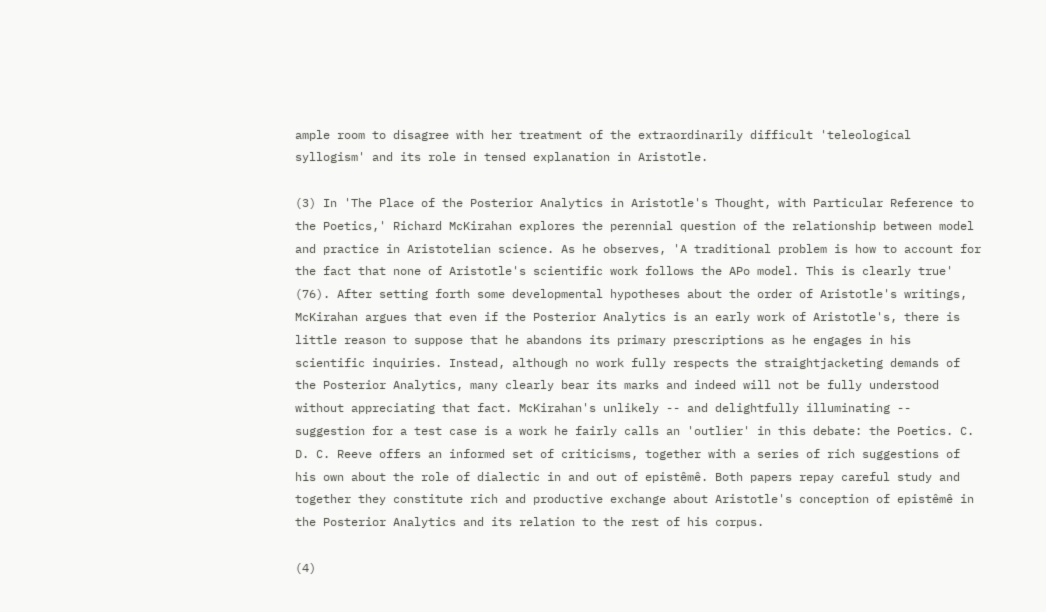ample room to disagree with her treatment of the extraordinarily difficult 'teleological syllogism' and its role in tensed explanation in Aristotle.

(3) In 'The Place of the Posterior Analytics in Aristotle's Thought, with Particular Reference to the Poetics,' Richard McKirahan explores the perennial question of the relationship between model and practice in Aristotelian science. As he observes, 'A traditional problem is how to account for the fact that none of Aristotle's scientific work follows the APo model. This is clearly true' (76). After setting forth some developmental hypotheses about the order of Aristotle's writings, McKirahan argues that even if the Posterior Analytics is an early work of Aristotle's, there is little reason to suppose that he abandons its primary prescriptions as he engages in his scientific inquiries. Instead, although no work fully respects the straightjacketing demands of the Posterior Analytics, many clearly bear its marks and indeed will not be fully understood without appreciating that fact. McKirahan's unlikely -- and delightfully illuminating -- suggestion for a test case is a work he fairly calls an 'outlier' in this debate: the Poetics. C. D. C. Reeve offers an informed set of criticisms, together with a series of rich suggestions of his own about the role of dialectic in and out of epistêmê. Both papers repay careful study and together they constitute rich and productive exchange about Aristotle's conception of epistêmê in the Posterior Analytics and its relation to the rest of his corpus.

(4)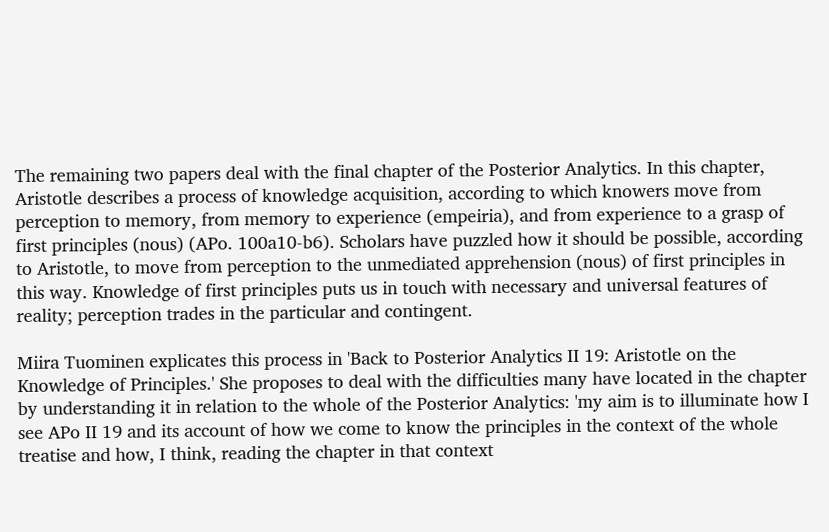The remaining two papers deal with the final chapter of the Posterior Analytics. In this chapter, Aristotle describes a process of knowledge acquisition, according to which knowers move from perception to memory, from memory to experience (empeiria), and from experience to a grasp of first principles (nous) (APo. 100a10-b6). Scholars have puzzled how it should be possible, according to Aristotle, to move from perception to the unmediated apprehension (nous) of first principles in this way. Knowledge of first principles puts us in touch with necessary and universal features of reality; perception trades in the particular and contingent.

Miira Tuominen explicates this process in 'Back to Posterior Analytics II 19: Aristotle on the Knowledge of Principles.' She proposes to deal with the difficulties many have located in the chapter by understanding it in relation to the whole of the Posterior Analytics: 'my aim is to illuminate how I see APo II 19 and its account of how we come to know the principles in the context of the whole treatise and how, I think, reading the chapter in that context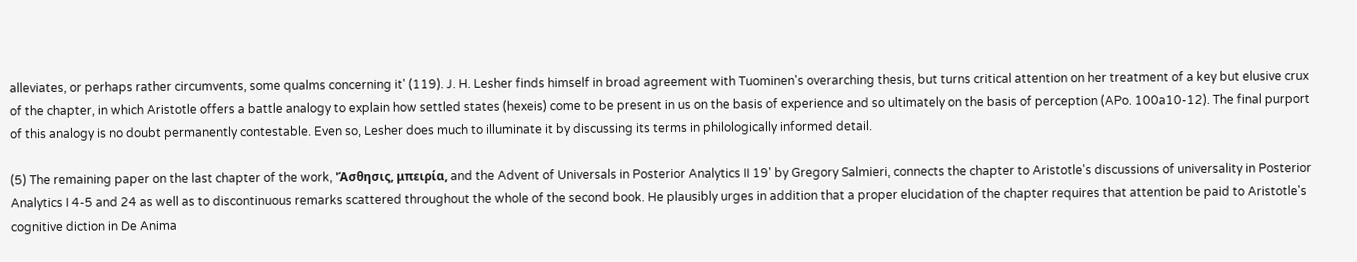alleviates, or perhaps rather circumvents, some qualms concerning it' (119). J. H. Lesher finds himself in broad agreement with Tuominen's overarching thesis, but turns critical attention on her treatment of a key but elusive crux of the chapter, in which Aristotle offers a battle analogy to explain how settled states (hexeis) come to be present in us on the basis of experience and so ultimately on the basis of perception (APo. 100a10-12). The final purport of this analogy is no doubt permanently contestable. Even so, Lesher does much to illuminate it by discussing its terms in philologically informed detail.

(5) The remaining paper on the last chapter of the work, 'Άσθησις, μπειρία, and the Advent of Universals in Posterior Analytics II 19' by Gregory Salmieri, connects the chapter to Aristotle's discussions of universality in Posterior Analytics I 4-5 and 24 as well as to discontinuous remarks scattered throughout the whole of the second book. He plausibly urges in addition that a proper elucidation of the chapter requires that attention be paid to Aristotle's cognitive diction in De Anima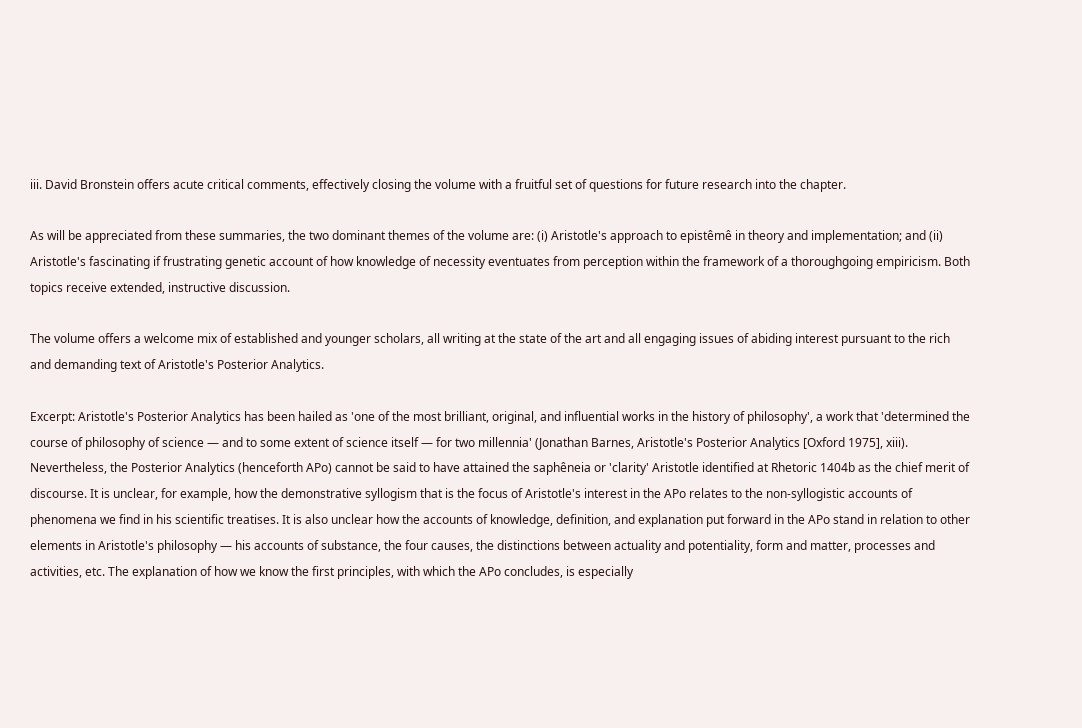iii. David Bronstein offers acute critical comments, effectively closing the volume with a fruitful set of questions for future research into the chapter.

As will be appreciated from these summaries, the two dominant themes of the volume are: (i) Aristotle's approach to epistêmê in theory and implementation; and (ii) Aristotle's fascinating if frustrating genetic account of how knowledge of necessity eventuates from perception within the framework of a thoroughgoing empiricism. Both topics receive extended, instructive discussion.

The volume offers a welcome mix of established and younger scholars, all writing at the state of the art and all engaging issues of abiding interest pursuant to the rich and demanding text of Aristotle's Posterior Analytics.

Excerpt: Aristotle's Posterior Analytics has been hailed as 'one of the most brilliant, original, and influential works in the history of philosophy', a work that 'determined the course of philosophy of science — and to some extent of science itself — for two millennia' (Jonathan Barnes, Aristotle's Posterior Analytics [Oxford 1975], xiii). Nevertheless, the Posterior Analytics (henceforth APo) cannot be said to have attained the saphêneia or 'clarity' Aristotle identified at Rhetoric 1404b as the chief merit of discourse. It is unclear, for example, how the demonstrative syllogism that is the focus of Aristotle's interest in the APo relates to the non-syllogistic accounts of phenomena we find in his scientific treatises. It is also unclear how the accounts of knowledge, definition, and explanation put forward in the APo stand in relation to other elements in Aristotle's philosophy — his accounts of substance, the four causes, the distinctions between actuality and potentiality, form and matter, processes and activities, etc. The explanation of how we know the first principles, with which the APo concludes, is especially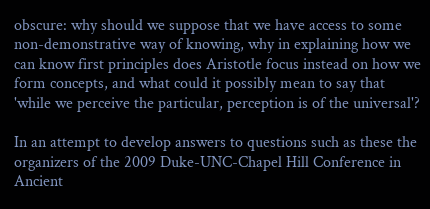obscure: why should we suppose that we have access to some non-demonstrative way of knowing, why in explaining how we can know first principles does Aristotle focus instead on how we form concepts, and what could it possibly mean to say that 'while we perceive the particular, perception is of the universal'?

In an attempt to develop answers to questions such as these the organizers of the 2009 Duke-UNC-Chapel Hill Conference in Ancient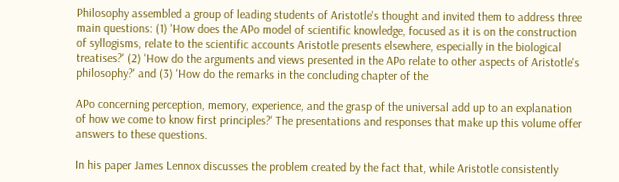Philosophy assembled a group of leading students of Aristotle's thought and invited them to address three main questions: (1) 'How does the APo model of scientific knowledge, focused as it is on the construction of syllogisms, relate to the scientific accounts Aristotle presents elsewhere, especially in the biological treatises?' (2) 'How do the arguments and views presented in the APo relate to other aspects of Aristotle's philosophy?' and (3) 'How do the remarks in the concluding chapter of the

APo concerning perception, memory, experience, and the grasp of the universal add up to an explanation of how we come to know first principles?' The presentations and responses that make up this volume offer answers to these questions.

In his paper James Lennox discusses the problem created by the fact that, while Aristotle consistently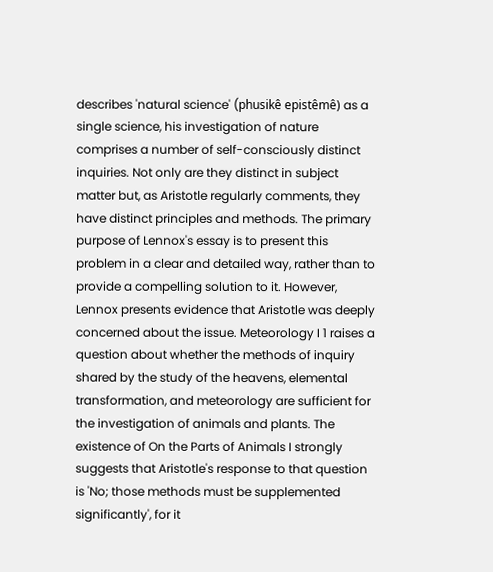describes 'natural science' (phusikê epistêmê) as a single science, his investigation of nature comprises a number of self-consciously distinct inquiries. Not only are they distinct in subject matter but, as Aristotle regularly comments, they have distinct principles and methods. The primary purpose of Lennox's essay is to present this problem in a clear and detailed way, rather than to provide a compelling solution to it. However, Lennox presents evidence that Aristotle was deeply concerned about the issue. Meteorology I 1 raises a question about whether the methods of inquiry shared by the study of the heavens, elemental transformation, and meteorology are sufficient for the investigation of animals and plants. The existence of On the Parts of Animals I strongly suggests that Aristotle's response to that question is 'No; those methods must be supplemented significantly', for it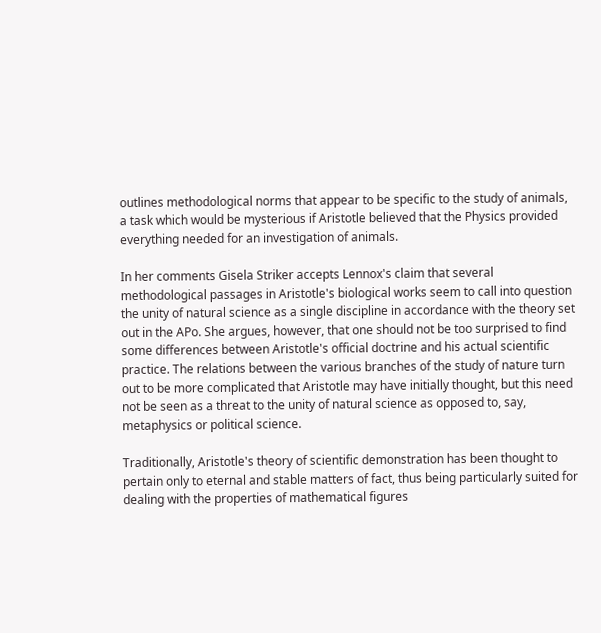outlines methodological norms that appear to be specific to the study of animals, a task which would be mysterious if Aristotle believed that the Physics provided everything needed for an investigation of animals.

In her comments Gisela Striker accepts Lennox's claim that several methodological passages in Aristotle's biological works seem to call into question the unity of natural science as a single discipline in accordance with the theory set out in the APo. She argues, however, that one should not be too surprised to find some differences between Aristotle's official doctrine and his actual scientific practice. The relations between the various branches of the study of nature turn out to be more complicated that Aristotle may have initially thought, but this need not be seen as a threat to the unity of natural science as opposed to, say, metaphysics or political science.

Traditionally, Aristotle's theory of scientific demonstration has been thought to pertain only to eternal and stable matters of fact, thus being particularly suited for dealing with the properties of mathematical figures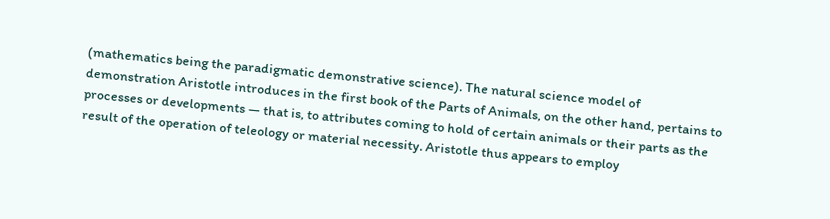(mathematics being the paradigmatic demonstrative science). The natural science model of demonstration Aristotle introduces in the first book of the Parts of Animals, on the other hand, pertains to processes or developments — that is, to attributes coming to hold of certain animals or their parts as the result of the operation of teleology or material necessity. Aristotle thus appears to employ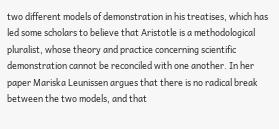two different models of demonstration in his treatises, which has led some scholars to believe that Aristotle is a methodological pluralist, whose theory and practice concerning scientific demonstration cannot be reconciled with one another. In her paper Mariska Leunissen argues that there is no radical break between the two models, and that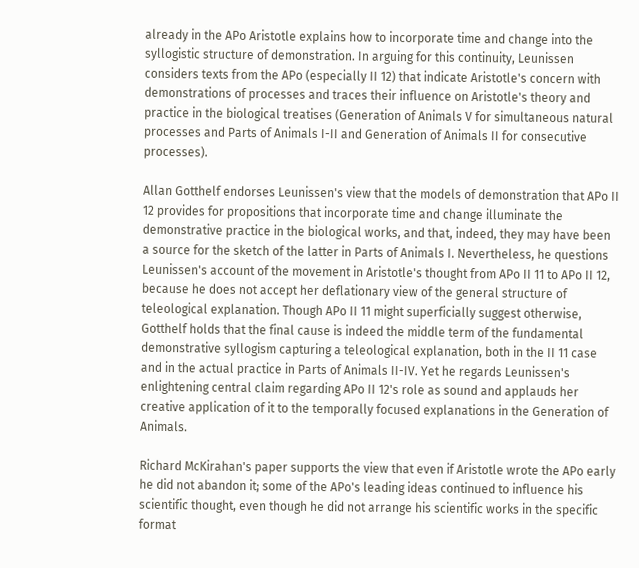already in the APo Aristotle explains how to incorporate time and change into the syllogistic structure of demonstration. In arguing for this continuity, Leunissen considers texts from the APo (especially II 12) that indicate Aristotle's concern with demonstrations of processes and traces their influence on Aristotle's theory and practice in the biological treatises (Generation of Animals V for simultaneous natural processes and Parts of Animals I-II and Generation of Animals II for consecutive processes).

Allan Gotthelf endorses Leunissen's view that the models of demonstration that APo II 12 provides for propositions that incorporate time and change illuminate the demonstrative practice in the biological works, and that, indeed, they may have been a source for the sketch of the latter in Parts of Animals I. Nevertheless, he questions Leunissen's account of the movement in Aristotle's thought from APo II 11 to APo II 12, because he does not accept her deflationary view of the general structure of teleological explanation. Though APo II 11 might superficially suggest otherwise, Gotthelf holds that the final cause is indeed the middle term of the fundamental demonstrative syllogism capturing a teleological explanation, both in the II 11 case and in the actual practice in Parts of Animals II-IV. Yet he regards Leunissen's enlightening central claim regarding APo II 12's role as sound and applauds her creative application of it to the temporally focused explanations in the Generation of Animals.

Richard McKirahan's paper supports the view that even if Aristotle wrote the APo early he did not abandon it; some of the APo's leading ideas continued to influence his scientific thought, even though he did not arrange his scientific works in the specific format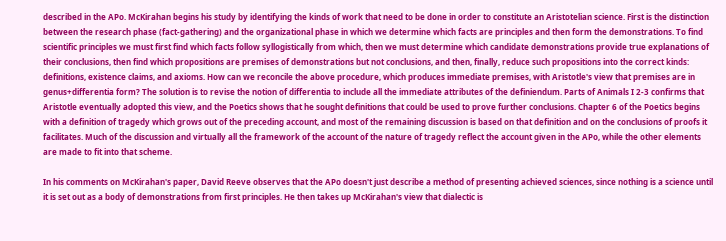described in the APo. McKirahan begins his study by identifying the kinds of work that need to be done in order to constitute an Aristotelian science. First is the distinction between the research phase (fact-gathering) and the organizational phase in which we determine which facts are principles and then form the demonstrations. To find scientific principles we must first find which facts follow syllogistically from which, then we must determine which candidate demonstrations provide true explanations of their conclusions, then find which propositions are premises of demonstrations but not conclusions, and then, finally, reduce such propositions into the correct kinds: definitions, existence claims, and axioms. How can we reconcile the above procedure, which produces immediate premises, with Aristotle's view that premises are in genus+differentia form? The solution is to revise the notion of differentia to include all the immediate attributes of the definiendum. Parts of Animals I 2-3 confirms that Aristotle eventually adopted this view, and the Poetics shows that he sought definitions that could be used to prove further conclusions. Chapter 6 of the Poetics begins with a definition of tragedy which grows out of the preceding account, and most of the remaining discussion is based on that definition and on the conclusions of proofs it facilitates. Much of the discussion and virtually all the framework of the account of the nature of tragedy reflect the account given in the APo, while the other elements are made to fit into that scheme.

In his comments on McKirahan's paper, David Reeve observes that the APo doesn't just describe a method of presenting achieved sciences, since nothing is a science until it is set out as a body of demonstrations from first principles. He then takes up McKirahan's view that dialectic is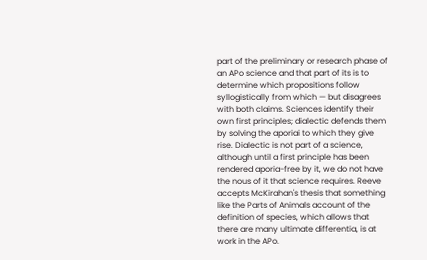part of the preliminary or research phase of an APo science and that part of its is to determine which propositions follow syllogistically from which — but disagrees with both claims. Sciences identify their own first principles; dialectic defends them by solving the aporiai to which they give rise. Dialectic is not part of a science, although until a first principle has been rendered aporia-free by it, we do not have the nous of it that science requires. Reeve accepts McKirahan's thesis that something like the Parts of Animals account of the definition of species, which allows that there are many ultimate differentia, is at work in the APo.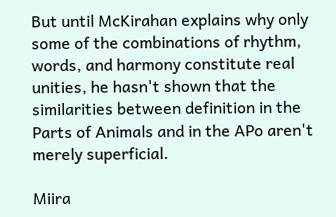But until McKirahan explains why only some of the combinations of rhythm, words, and harmony constitute real unities, he hasn't shown that the similarities between definition in the Parts of Animals and in the APo aren't merely superficial.

Miira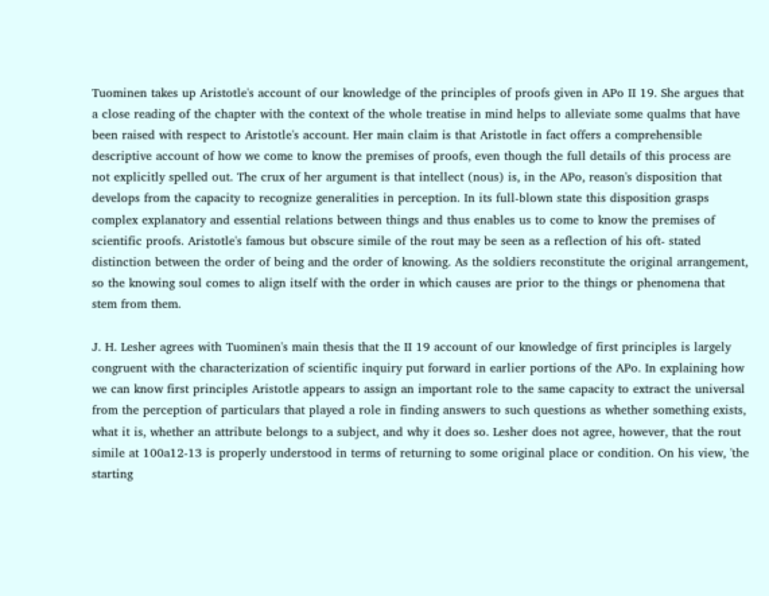Tuominen takes up Aristotle's account of our knowledge of the principles of proofs given in APo II 19. She argues that a close reading of the chapter with the context of the whole treatise in mind helps to alleviate some qualms that have been raised with respect to Aristotle's account. Her main claim is that Aristotle in fact offers a comprehensible descriptive account of how we come to know the premises of proofs, even though the full details of this process are not explicitly spelled out. The crux of her argument is that intellect (nous) is, in the APo, reason's disposition that develops from the capacity to recognize generalities in perception. In its full-blown state this disposition grasps complex explanatory and essential relations between things and thus enables us to come to know the premises of scientific proofs. Aristotle's famous but obscure simile of the rout may be seen as a reflection of his oft- stated distinction between the order of being and the order of knowing. As the soldiers reconstitute the original arrangement, so the knowing soul comes to align itself with the order in which causes are prior to the things or phenomena that stem from them.

J. H. Lesher agrees with Tuominen's main thesis that the II 19 account of our knowledge of first principles is largely congruent with the characterization of scientific inquiry put forward in earlier portions of the APo. In explaining how we can know first principles Aristotle appears to assign an important role to the same capacity to extract the universal from the perception of particulars that played a role in finding answers to such questions as whether something exists, what it is, whether an attribute belongs to a subject, and why it does so. Lesher does not agree, however, that the rout simile at 100a12-13 is properly understood in terms of returning to some original place or condition. On his view, 'the starting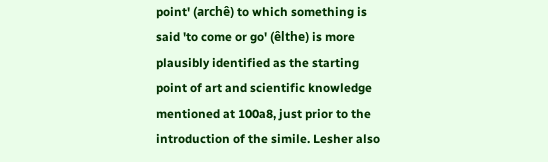point' (archê) to which something is said 'to come or go' (êlthe) is more plausibly identified as the starting point of art and scientific knowledge mentioned at 100a8, just prior to the introduction of the simile. Lesher also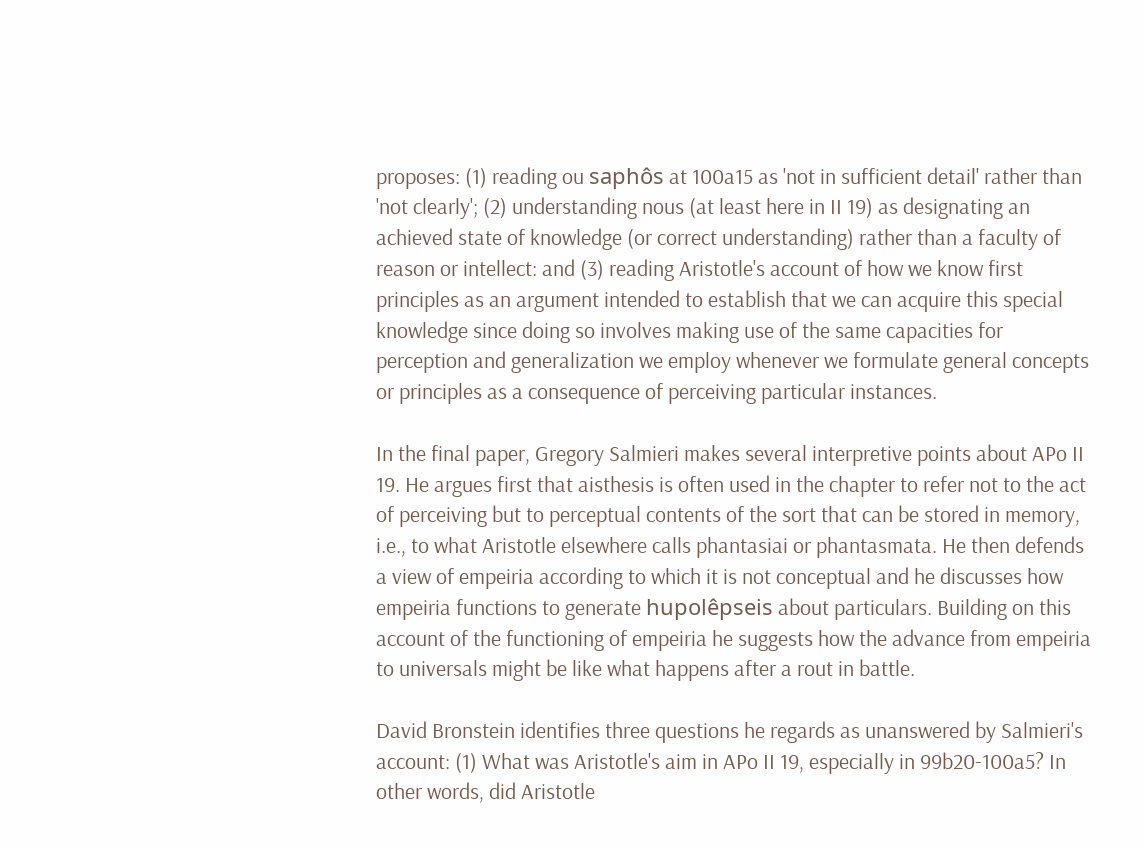proposes: (1) reading ou saphôs at 100a15 as 'not in sufficient detail' rather than 'not clearly'; (2) understanding nous (at least here in II 19) as designating an achieved state of knowledge (or correct understanding) rather than a faculty of reason or intellect: and (3) reading Aristotle's account of how we know first principles as an argument intended to establish that we can acquire this special knowledge since doing so involves making use of the same capacities for perception and generalization we employ whenever we formulate general concepts or principles as a consequence of perceiving particular instances.

In the final paper, Gregory Salmieri makes several interpretive points about APo II 19. He argues first that aisthesis is often used in the chapter to refer not to the act of perceiving but to perceptual contents of the sort that can be stored in memory, i.e., to what Aristotle elsewhere calls phantasiai or phantasmata. He then defends a view of empeiria according to which it is not conceptual and he discusses how empeiria functions to generate hupolêpseis about particulars. Building on this account of the functioning of empeiria he suggests how the advance from empeiria to universals might be like what happens after a rout in battle.

David Bronstein identifies three questions he regards as unanswered by Salmieri's account: (1) What was Aristotle's aim in APo II 19, especially in 99b20-100a5? In other words, did Aristotle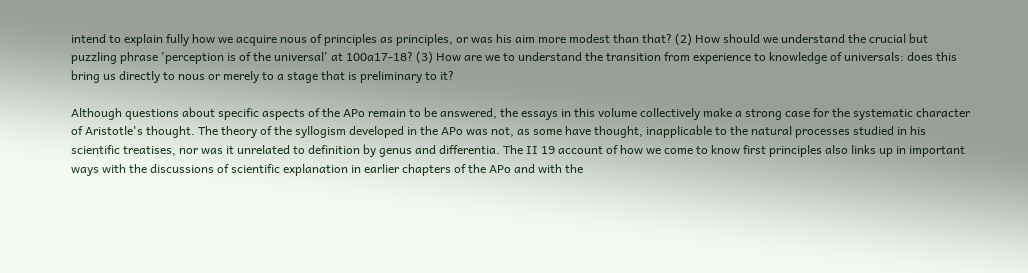intend to explain fully how we acquire nous of principles as principles, or was his aim more modest than that? (2) How should we understand the crucial but puzzling phrase 'perception is of the universal' at 100a17-18? (3) How are we to understand the transition from experience to knowledge of universals: does this bring us directly to nous or merely to a stage that is preliminary to it?

Although questions about specific aspects of the APo remain to be answered, the essays in this volume collectively make a strong case for the systematic character of Aristotle's thought. The theory of the syllogism developed in the APo was not, as some have thought, inapplicable to the natural processes studied in his scientific treatises, nor was it unrelated to definition by genus and differentia. The II 19 account of how we come to know first principles also links up in important ways with the discussions of scientific explanation in earlier chapters of the APo and with the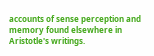accounts of sense perception and memory found elsewhere in Aristotle's writings.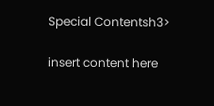Special Contentsh3>

insert content here